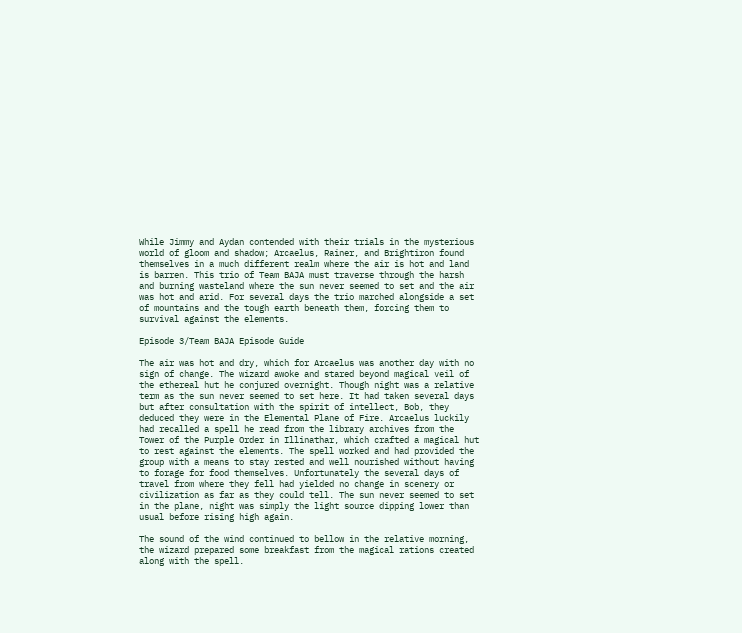While Jimmy and Aydan contended with their trials in the mysterious world of gloom and shadow; Arcaelus, Rainer, and Brightiron found themselves in a much different realm where the air is hot and land is barren. This trio of Team BAJA must traverse through the harsh and burning wasteland where the sun never seemed to set and the air was hot and arid. For several days the trio marched alongside a set of mountains and the tough earth beneath them, forcing them to survival against the elements.

Episode 3/Team BAJA Episode Guide

The air was hot and dry, which for Arcaelus was another day with no sign of change. The wizard awoke and stared beyond magical veil of the ethereal hut he conjured overnight. Though night was a relative term as the sun never seemed to set here. It had taken several days but after consultation with the spirit of intellect, Bob, they deduced they were in the Elemental Plane of Fire. Arcaelus luckily had recalled a spell he read from the library archives from the Tower of the Purple Order in Illinathar, which crafted a magical hut to rest against the elements. The spell worked and had provided the group with a means to stay rested and well nourished without having to forage for food themselves. Unfortunately the several days of travel from where they fell had yielded no change in scenery or civilization as far as they could tell. The sun never seemed to set in the plane, night was simply the light source dipping lower than usual before rising high again.

The sound of the wind continued to bellow in the relative morning, the wizard prepared some breakfast from the magical rations created along with the spell.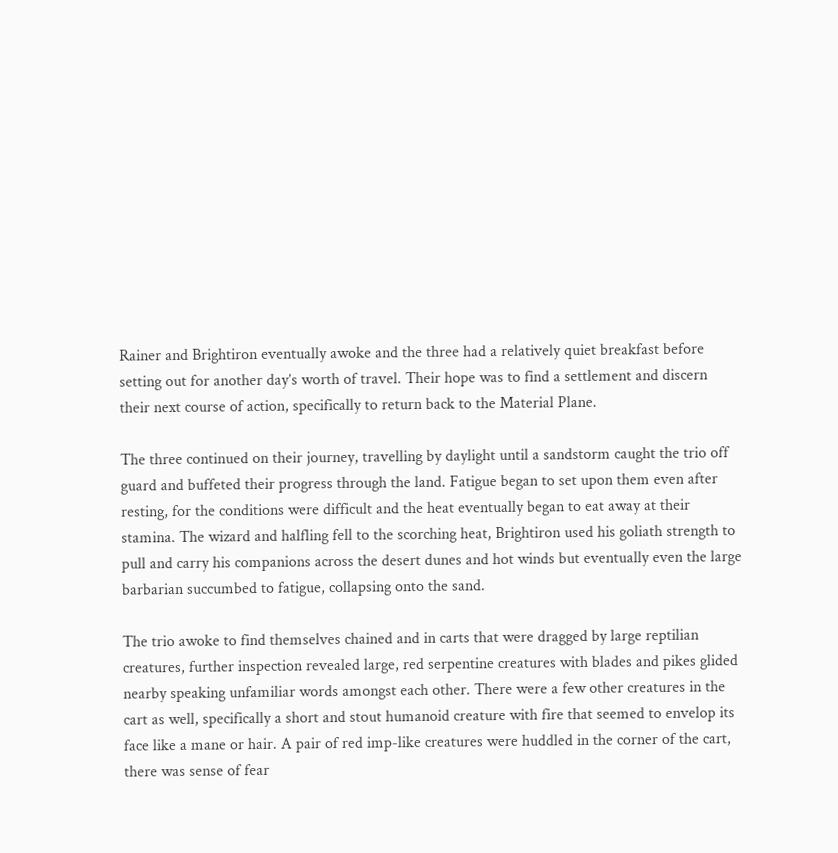Rainer and Brightiron eventually awoke and the three had a relatively quiet breakfast before setting out for another day’s worth of travel. Their hope was to find a settlement and discern their next course of action, specifically to return back to the Material Plane.

The three continued on their journey, travelling by daylight until a sandstorm caught the trio off guard and buffeted their progress through the land. Fatigue began to set upon them even after resting, for the conditions were difficult and the heat eventually began to eat away at their stamina. The wizard and halfling fell to the scorching heat, Brightiron used his goliath strength to pull and carry his companions across the desert dunes and hot winds but eventually even the large barbarian succumbed to fatigue, collapsing onto the sand.

The trio awoke to find themselves chained and in carts that were dragged by large reptilian creatures, further inspection revealed large, red serpentine creatures with blades and pikes glided nearby speaking unfamiliar words amongst each other. There were a few other creatures in the cart as well, specifically a short and stout humanoid creature with fire that seemed to envelop its face like a mane or hair. A pair of red imp-like creatures were huddled in the corner of the cart, there was sense of fear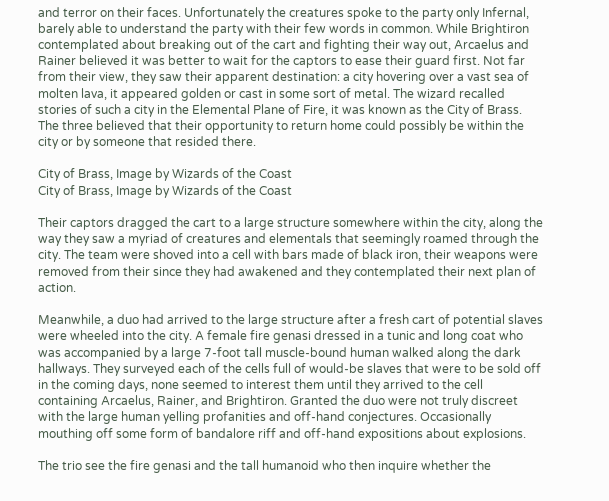and terror on their faces. Unfortunately the creatures spoke to the party only Infernal, barely able to understand the party with their few words in common. While Brightiron contemplated about breaking out of the cart and fighting their way out, Arcaelus and Rainer believed it was better to wait for the captors to ease their guard first. Not far from their view, they saw their apparent destination: a city hovering over a vast sea of molten lava, it appeared golden or cast in some sort of metal. The wizard recalled stories of such a city in the Elemental Plane of Fire, it was known as the City of Brass. The three believed that their opportunity to return home could possibly be within the city or by someone that resided there.

City of Brass, Image by Wizards of the Coast
City of Brass, Image by Wizards of the Coast

Their captors dragged the cart to a large structure somewhere within the city, along the way they saw a myriad of creatures and elementals that seemingly roamed through the city. The team were shoved into a cell with bars made of black iron, their weapons were removed from their since they had awakened and they contemplated their next plan of action.

Meanwhile, a duo had arrived to the large structure after a fresh cart of potential slaves were wheeled into the city. A female fire genasi dressed in a tunic and long coat who was accompanied by a large 7-foot tall muscle-bound human walked along the dark hallways. They surveyed each of the cells full of would-be slaves that were to be sold off in the coming days, none seemed to interest them until they arrived to the cell containing Arcaelus, Rainer, and Brightiron. Granted the duo were not truly discreet with the large human yelling profanities and off-hand conjectures. Occasionally mouthing off some form of bandalore riff and off-hand expositions about explosions.

The trio see the fire genasi and the tall humanoid who then inquire whether the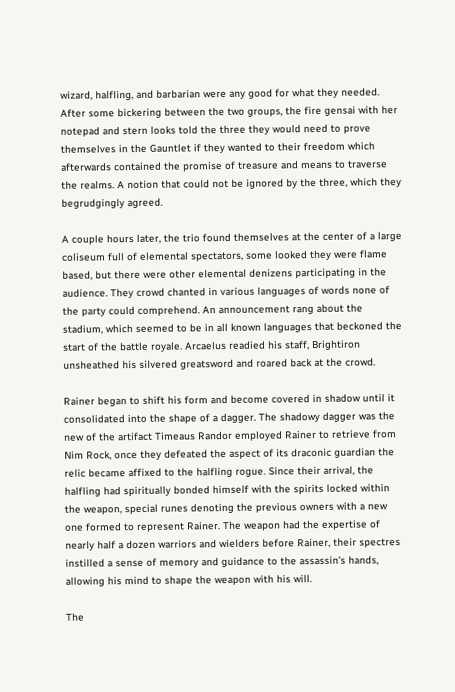wizard, halfling, and barbarian were any good for what they needed. After some bickering between the two groups, the fire gensai with her notepad and stern looks told the three they would need to prove themselves in the Gauntlet if they wanted to their freedom which afterwards contained the promise of treasure and means to traverse the realms. A notion that could not be ignored by the three, which they begrudgingly agreed.

A couple hours later, the trio found themselves at the center of a large coliseum full of elemental spectators, some looked they were flame based, but there were other elemental denizens participating in the audience. They crowd chanted in various languages of words none of the party could comprehend. An announcement rang about the stadium, which seemed to be in all known languages that beckoned the start of the battle royale. Arcaelus readied his staff, Brightiron unsheathed his silvered greatsword and roared back at the crowd.

Rainer began to shift his form and become covered in shadow until it consolidated into the shape of a dagger. The shadowy dagger was the new of the artifact Timeaus Randor employed Rainer to retrieve from Nim Rock, once they defeated the aspect of its draconic guardian the relic became affixed to the halfling rogue. Since their arrival, the halfling had spiritually bonded himself with the spirits locked within the weapon, special runes denoting the previous owners with a new one formed to represent Rainer. The weapon had the expertise of nearly half a dozen warriors and wielders before Rainer, their spectres instilled a sense of memory and guidance to the assassin’s hands, allowing his mind to shape the weapon with his will.

The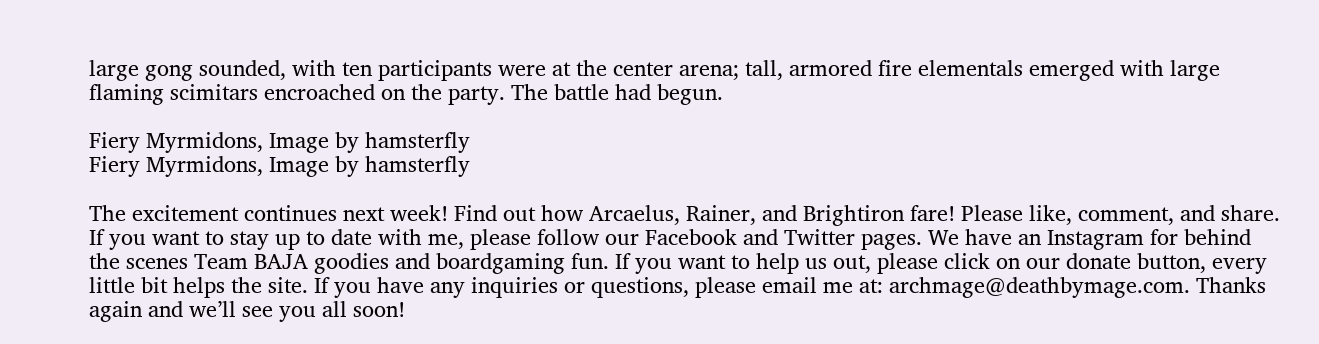large gong sounded, with ten participants were at the center arena; tall, armored fire elementals emerged with large flaming scimitars encroached on the party. The battle had begun.

Fiery Myrmidons, Image by hamsterfly
Fiery Myrmidons, Image by hamsterfly

The excitement continues next week! Find out how Arcaelus, Rainer, and Brightiron fare! Please like, comment, and share. If you want to stay up to date with me, please follow our Facebook and Twitter pages. We have an Instagram for behind the scenes Team BAJA goodies and boardgaming fun. If you want to help us out, please click on our donate button, every little bit helps the site. If you have any inquiries or questions, please email me at: archmage@deathbymage.com. Thanks again and we’ll see you all soon!